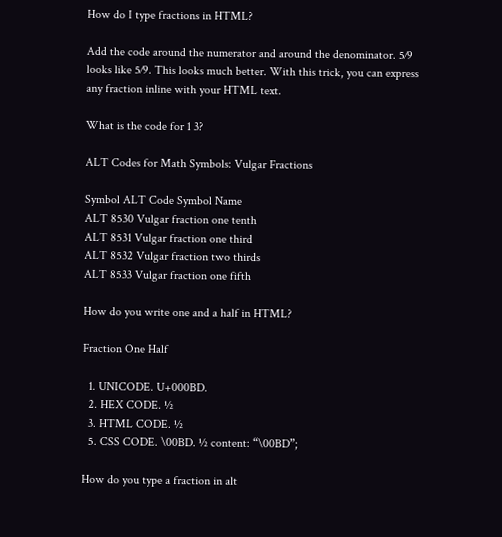How do I type fractions in HTML?

Add the code around the numerator and around the denominator. 5⁄9 looks like 5⁄9. This looks much better. With this trick, you can express any fraction inline with your HTML text.

What is the code for 1 3?

ALT Codes for Math Symbols: Vulgar Fractions

Symbol ALT Code Symbol Name
ALT 8530 Vulgar fraction one tenth
ALT 8531 Vulgar fraction one third
ALT 8532 Vulgar fraction two thirds
ALT 8533 Vulgar fraction one fifth

How do you write one and a half in HTML?

Fraction One Half

  1. UNICODE. U+000BD.
  2. HEX CODE. ½
  3. HTML CODE. ½
  5. CSS CODE. \00BD. ½ content: “\00BD”;

How do you type a fraction in alt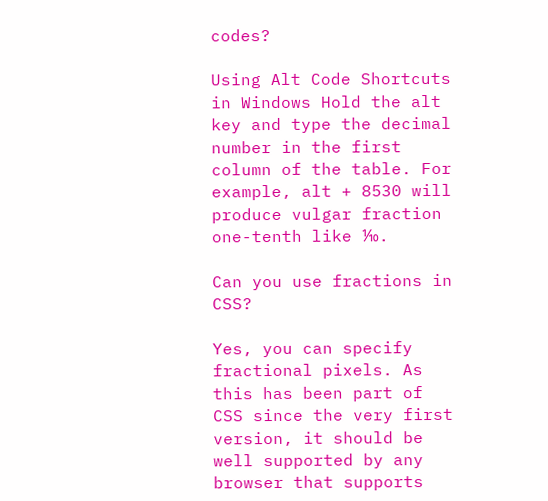codes?

Using Alt Code Shortcuts in Windows Hold the alt key and type the decimal number in the first column of the table. For example, alt + 8530 will produce vulgar fraction one-tenth like ⅒.

Can you use fractions in CSS?

Yes, you can specify fractional pixels. As this has been part of CSS since the very first version, it should be well supported by any browser that supports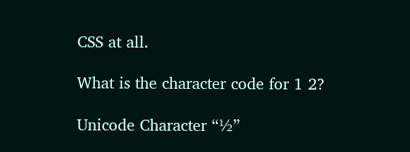CSS at all.

What is the character code for 1 2?

Unicode Character “½”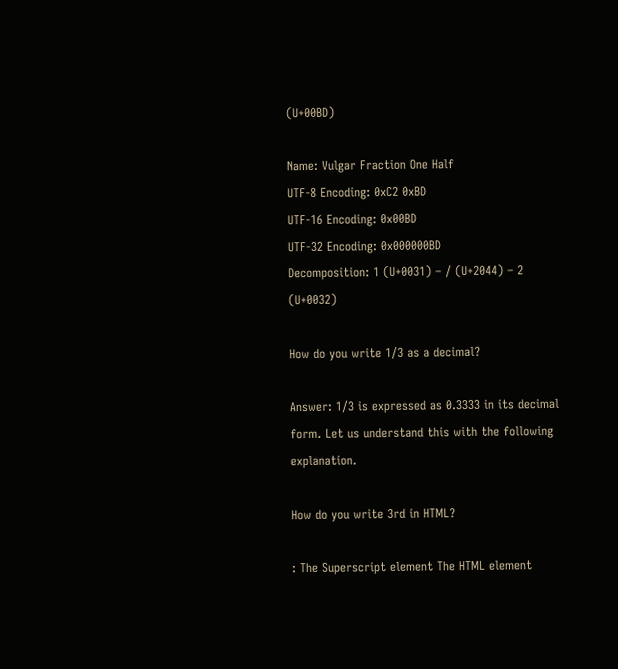(U+00BD)

Name: Vulgar Fraction One Half
UTF-8 Encoding: 0xC2 0xBD
UTF-16 Encoding: 0x00BD
UTF-32 Encoding: 0x000000BD
Decomposition: 1 (U+0031) – ⁄ (U+2044) – 2 (U+0032)

How do you write 1/3 as a decimal?

Answer: 1/3 is expressed as 0.3333 in its decimal form. Let us understand this with the following explanation.

How do you write 3rd in HTML?

: The Superscript element The HTML element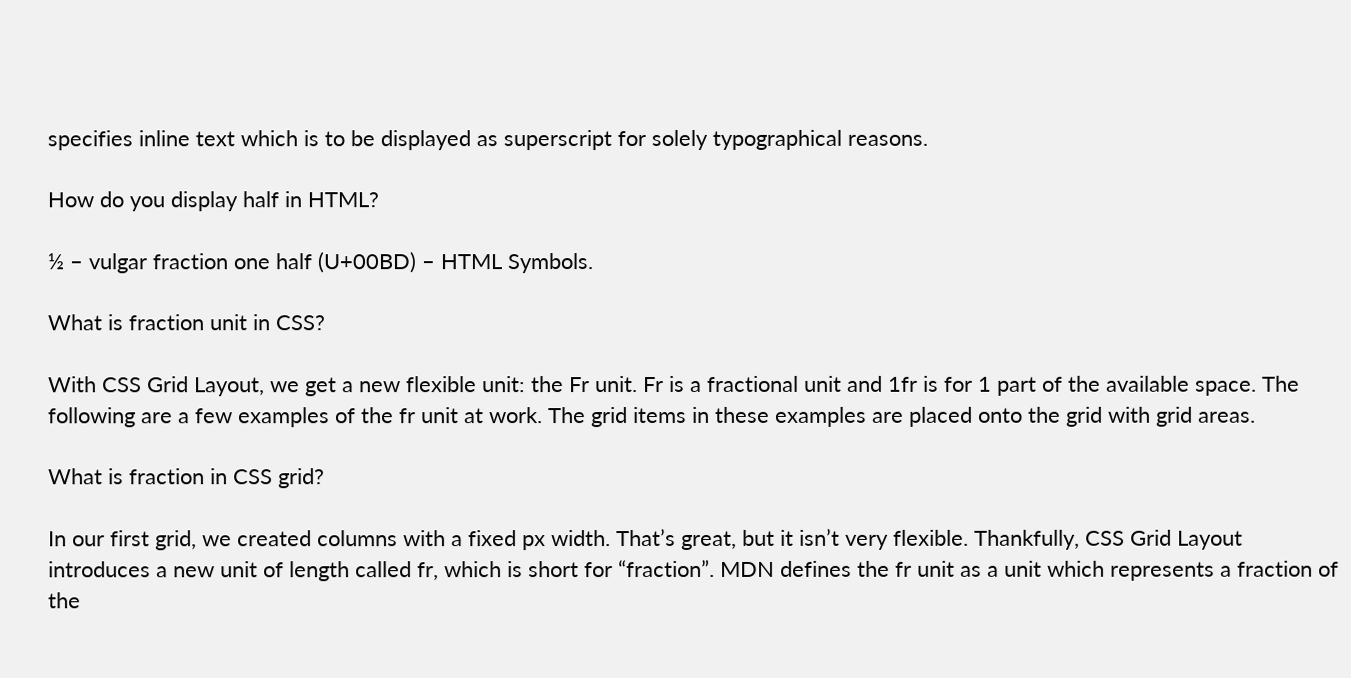specifies inline text which is to be displayed as superscript for solely typographical reasons.

How do you display half in HTML?

½ – vulgar fraction one half (U+00BD) – HTML Symbols.

What is fraction unit in CSS?

With CSS Grid Layout, we get a new flexible unit: the Fr unit. Fr is a fractional unit and 1fr is for 1 part of the available space. The following are a few examples of the fr unit at work. The grid items in these examples are placed onto the grid with grid areas.

What is fraction in CSS grid?

In our first grid, we created columns with a fixed px width. That’s great, but it isn’t very flexible. Thankfully, CSS Grid Layout introduces a new unit of length called fr, which is short for “fraction”. MDN defines the fr unit as a unit which represents a fraction of the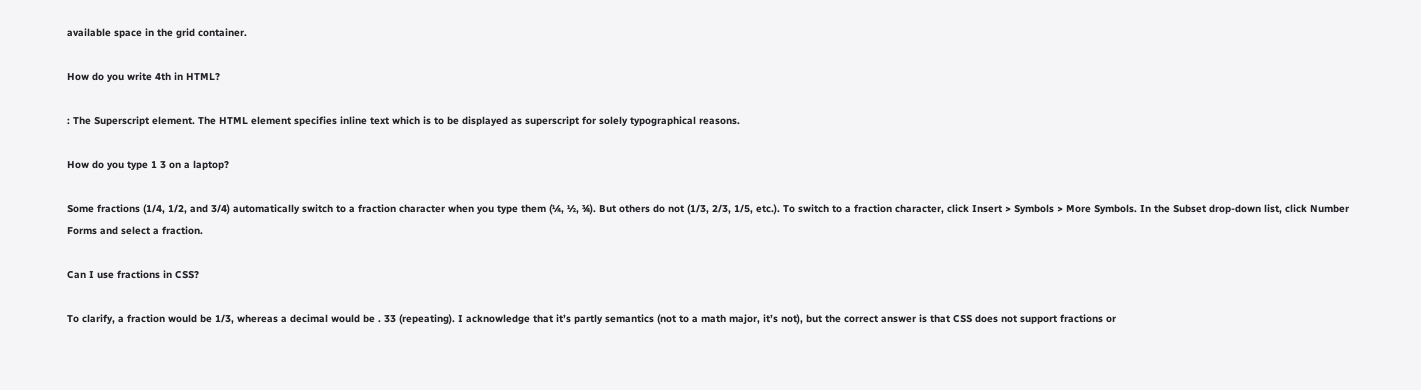available space in the grid container.

How do you write 4th in HTML?

: The Superscript element. The HTML element specifies inline text which is to be displayed as superscript for solely typographical reasons.

How do you type 1 3 on a laptop?

Some fractions (1/4, 1/2, and 3/4) automatically switch to a fraction character when you type them (¼, ½, ¾). But others do not (1/3, 2/3, 1/5, etc.). To switch to a fraction character, click Insert > Symbols > More Symbols. In the Subset drop-down list, click Number Forms and select a fraction.

Can I use fractions in CSS?

To clarify, a fraction would be 1/3, whereas a decimal would be . 33 (repeating). I acknowledge that it’s partly semantics (not to a math major, it’s not), but the correct answer is that CSS does not support fractions or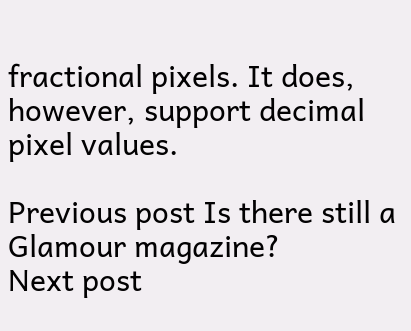fractional pixels. It does, however, support decimal pixel values.

Previous post Is there still a Glamour magazine?
Next post